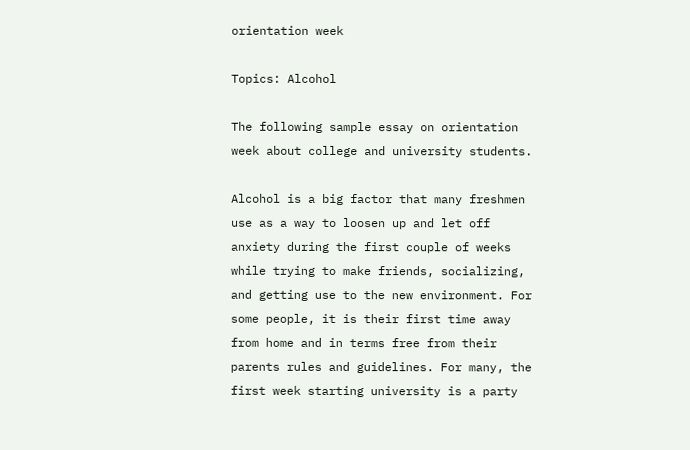orientation week

Topics: Alcohol

The following sample essay on orientation week about college and university students.

Alcohol is a big factor that many freshmen use as a way to loosen up and let off anxiety during the first couple of weeks while trying to make friends, socializing, and getting use to the new environment. For some people, it is their first time away from home and in terms free from their parents rules and guidelines. For many, the first week starting university is a party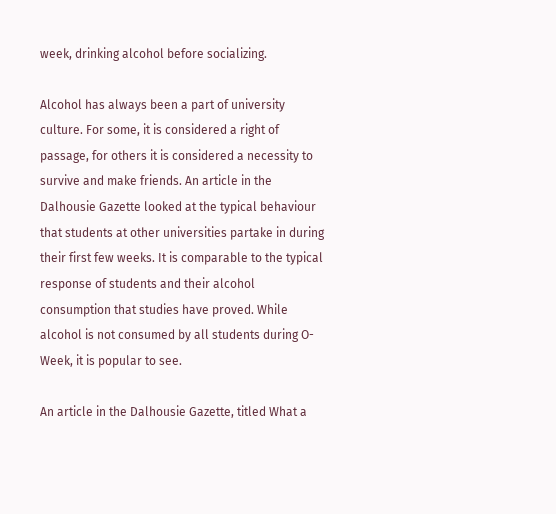week, drinking alcohol before socializing.

Alcohol has always been a part of university culture. For some, it is considered a right of passage, for others it is considered a necessity to survive and make friends. An article in the Dalhousie Gazette looked at the typical behaviour that students at other universities partake in during their first few weeks. It is comparable to the typical response of students and their alcohol consumption that studies have proved. While alcohol is not consumed by all students during O-Week, it is popular to see.

An article in the Dalhousie Gazette, titled What a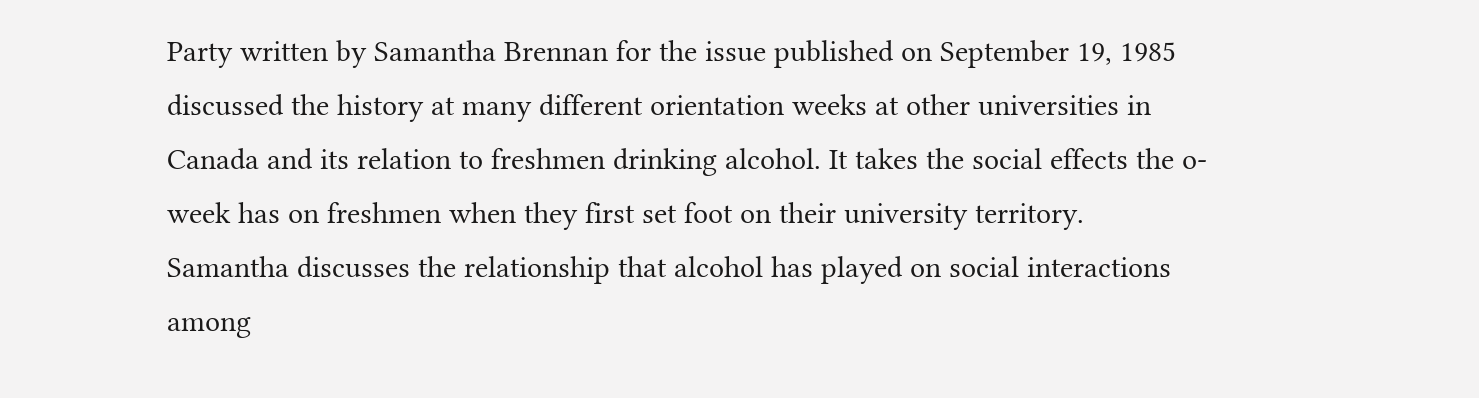Party written by Samantha Brennan for the issue published on September 19, 1985 discussed the history at many different orientation weeks at other universities in Canada and its relation to freshmen drinking alcohol. It takes the social effects the o-week has on freshmen when they first set foot on their university territory. Samantha discusses the relationship that alcohol has played on social interactions among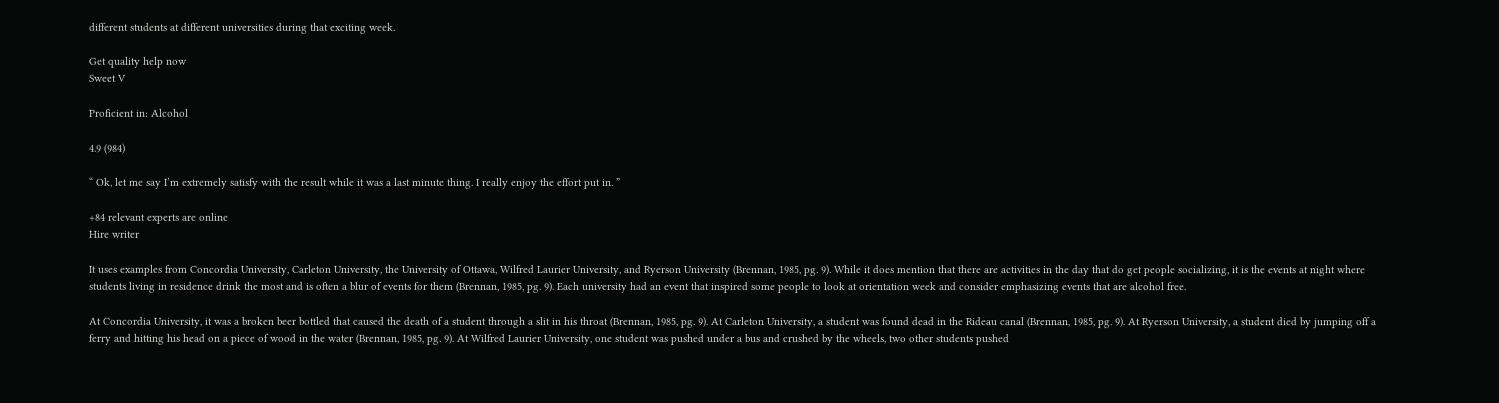different students at different universities during that exciting week.

Get quality help now
Sweet V

Proficient in: Alcohol

4.9 (984)

“ Ok, let me say I’m extremely satisfy with the result while it was a last minute thing. I really enjoy the effort put in. ”

+84 relevant experts are online
Hire writer

It uses examples from Concordia University, Carleton University, the University of Ottawa, Wilfred Laurier University, and Ryerson University (Brennan, 1985, pg. 9). While it does mention that there are activities in the day that do get people socializing, it is the events at night where students living in residence drink the most and is often a blur of events for them (Brennan, 1985, pg. 9). Each university had an event that inspired some people to look at orientation week and consider emphasizing events that are alcohol free.

At Concordia University, it was a broken beer bottled that caused the death of a student through a slit in his throat (Brennan, 1985, pg. 9). At Carleton University, a student was found dead in the Rideau canal (Brennan, 1985, pg. 9). At Ryerson University, a student died by jumping off a ferry and hitting his head on a piece of wood in the water (Brennan, 1985, pg. 9). At Wilfred Laurier University, one student was pushed under a bus and crushed by the wheels, two other students pushed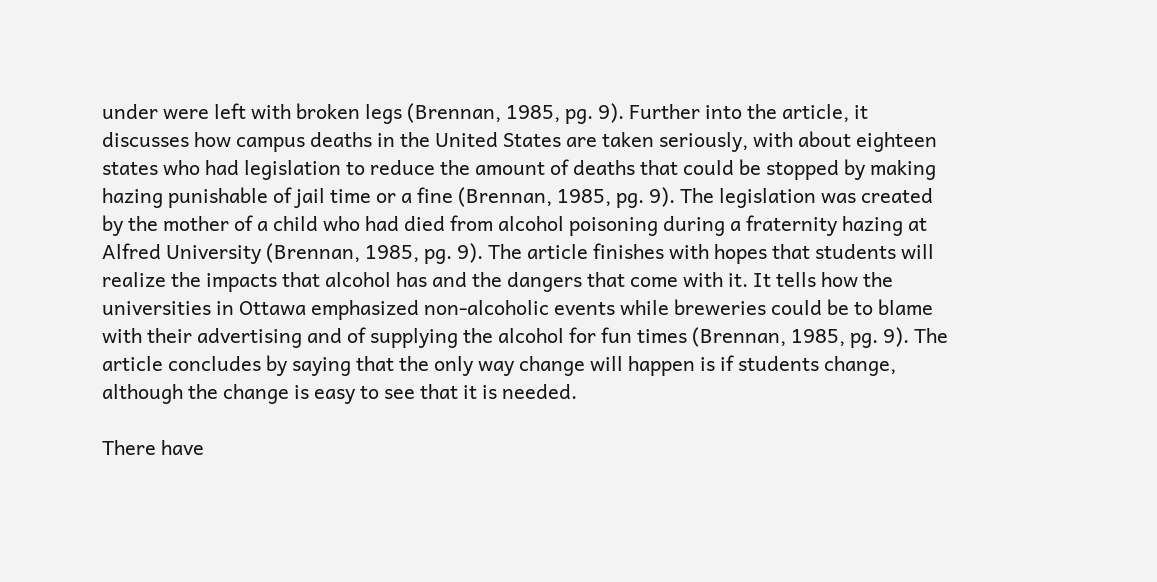under were left with broken legs (Brennan, 1985, pg. 9). Further into the article, it discusses how campus deaths in the United States are taken seriously, with about eighteen states who had legislation to reduce the amount of deaths that could be stopped by making hazing punishable of jail time or a fine (Brennan, 1985, pg. 9). The legislation was created by the mother of a child who had died from alcohol poisoning during a fraternity hazing at Alfred University (Brennan, 1985, pg. 9). The article finishes with hopes that students will realize the impacts that alcohol has and the dangers that come with it. It tells how the universities in Ottawa emphasized non-alcoholic events while breweries could be to blame with their advertising and of supplying the alcohol for fun times (Brennan, 1985, pg. 9). The article concludes by saying that the only way change will happen is if students change, although the change is easy to see that it is needed.

There have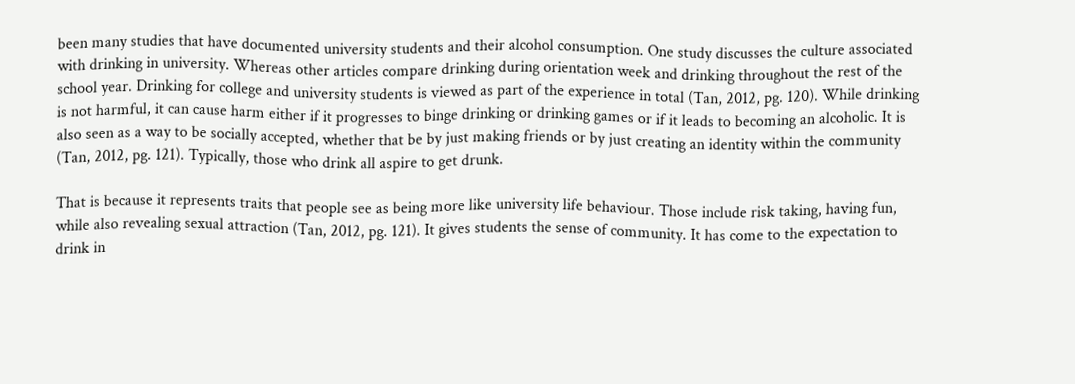been many studies that have documented university students and their alcohol consumption. One study discusses the culture associated with drinking in university. Whereas other articles compare drinking during orientation week and drinking throughout the rest of the school year. Drinking for college and university students is viewed as part of the experience in total (Tan, 2012, pg. 120). While drinking is not harmful, it can cause harm either if it progresses to binge drinking or drinking games or if it leads to becoming an alcoholic. It is also seen as a way to be socially accepted, whether that be by just making friends or by just creating an identity within the community (Tan, 2012, pg. 121). Typically, those who drink all aspire to get drunk.

That is because it represents traits that people see as being more like university life behaviour. Those include risk taking, having fun, while also revealing sexual attraction (Tan, 2012, pg. 121). It gives students the sense of community. It has come to the expectation to drink in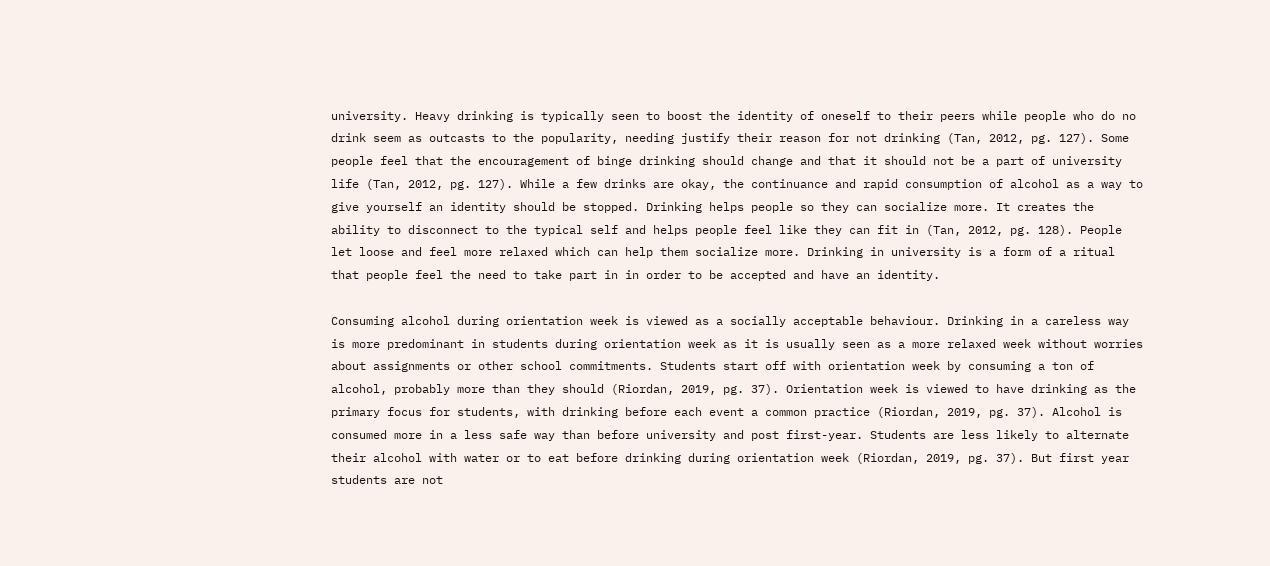university. Heavy drinking is typically seen to boost the identity of oneself to their peers while people who do no drink seem as outcasts to the popularity, needing justify their reason for not drinking (Tan, 2012, pg. 127). Some people feel that the encouragement of binge drinking should change and that it should not be a part of university life (Tan, 2012, pg. 127). While a few drinks are okay, the continuance and rapid consumption of alcohol as a way to give yourself an identity should be stopped. Drinking helps people so they can socialize more. It creates the ability to disconnect to the typical self and helps people feel like they can fit in (Tan, 2012, pg. 128). People let loose and feel more relaxed which can help them socialize more. Drinking in university is a form of a ritual that people feel the need to take part in in order to be accepted and have an identity.

Consuming alcohol during orientation week is viewed as a socially acceptable behaviour. Drinking in a careless way is more predominant in students during orientation week as it is usually seen as a more relaxed week without worries about assignments or other school commitments. Students start off with orientation week by consuming a ton of alcohol, probably more than they should (Riordan, 2019, pg. 37). Orientation week is viewed to have drinking as the primary focus for students, with drinking before each event a common practice (Riordan, 2019, pg. 37). Alcohol is consumed more in a less safe way than before university and post first-year. Students are less likely to alternate their alcohol with water or to eat before drinking during orientation week (Riordan, 2019, pg. 37). But first year students are not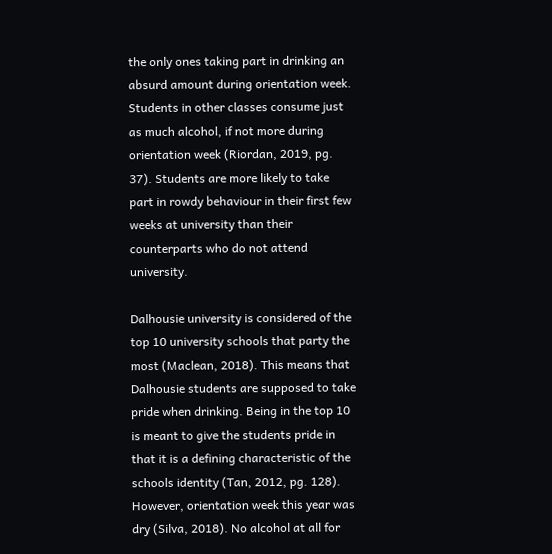the only ones taking part in drinking an absurd amount during orientation week. Students in other classes consume just as much alcohol, if not more during orientation week (Riordan, 2019, pg. 37). Students are more likely to take part in rowdy behaviour in their first few weeks at university than their counterparts who do not attend university.

Dalhousie university is considered of the top 10 university schools that party the most (Maclean, 2018). This means that Dalhousie students are supposed to take pride when drinking. Being in the top 10 is meant to give the students pride in that it is a defining characteristic of the schools identity (Tan, 2012, pg. 128). However, orientation week this year was dry (Silva, 2018). No alcohol at all for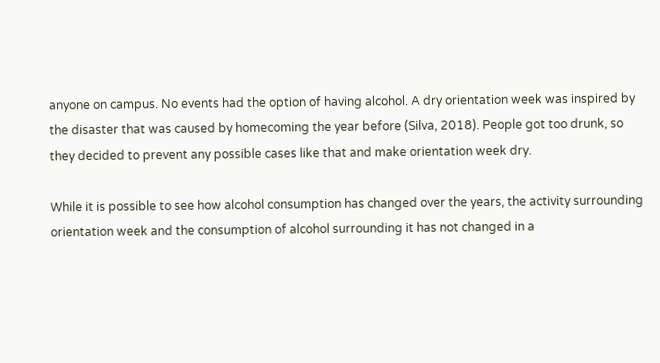anyone on campus. No events had the option of having alcohol. A dry orientation week was inspired by the disaster that was caused by homecoming the year before (Silva, 2018). People got too drunk, so they decided to prevent any possible cases like that and make orientation week dry.

While it is possible to see how alcohol consumption has changed over the years, the activity surrounding orientation week and the consumption of alcohol surrounding it has not changed in a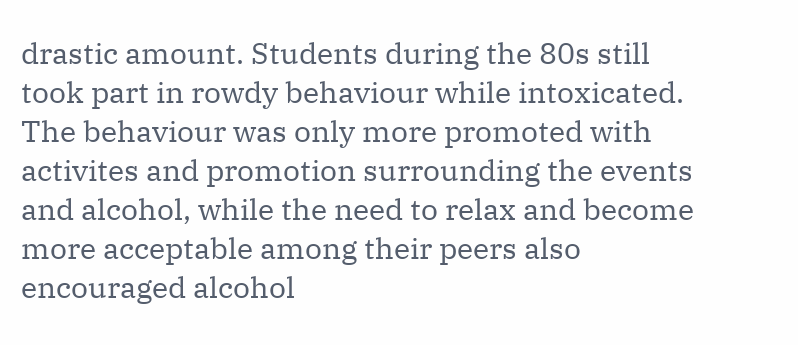drastic amount. Students during the 80s still took part in rowdy behaviour while intoxicated. The behaviour was only more promoted with activites and promotion surrounding the events and alcohol, while the need to relax and become more acceptable among their peers also encouraged alcohol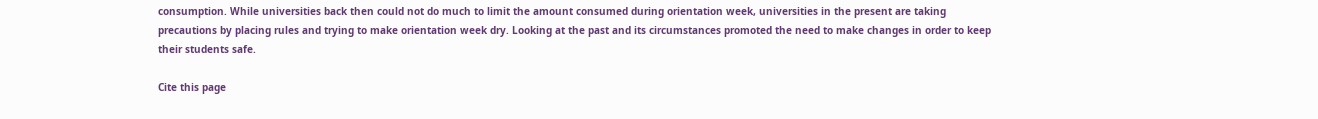consumption. While universities back then could not do much to limit the amount consumed during orientation week, universities in the present are taking precautions by placing rules and trying to make orientation week dry. Looking at the past and its circumstances promoted the need to make changes in order to keep their students safe.

Cite this page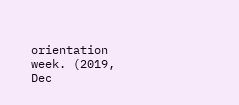orientation week. (2019, Dec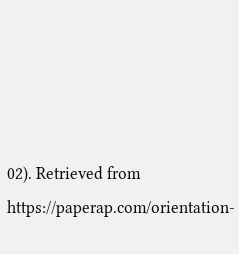02). Retrieved from https://paperap.com/orientation-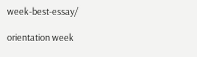week-best-essay/

orientation week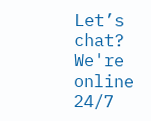Let’s chat?  We're online 24/7